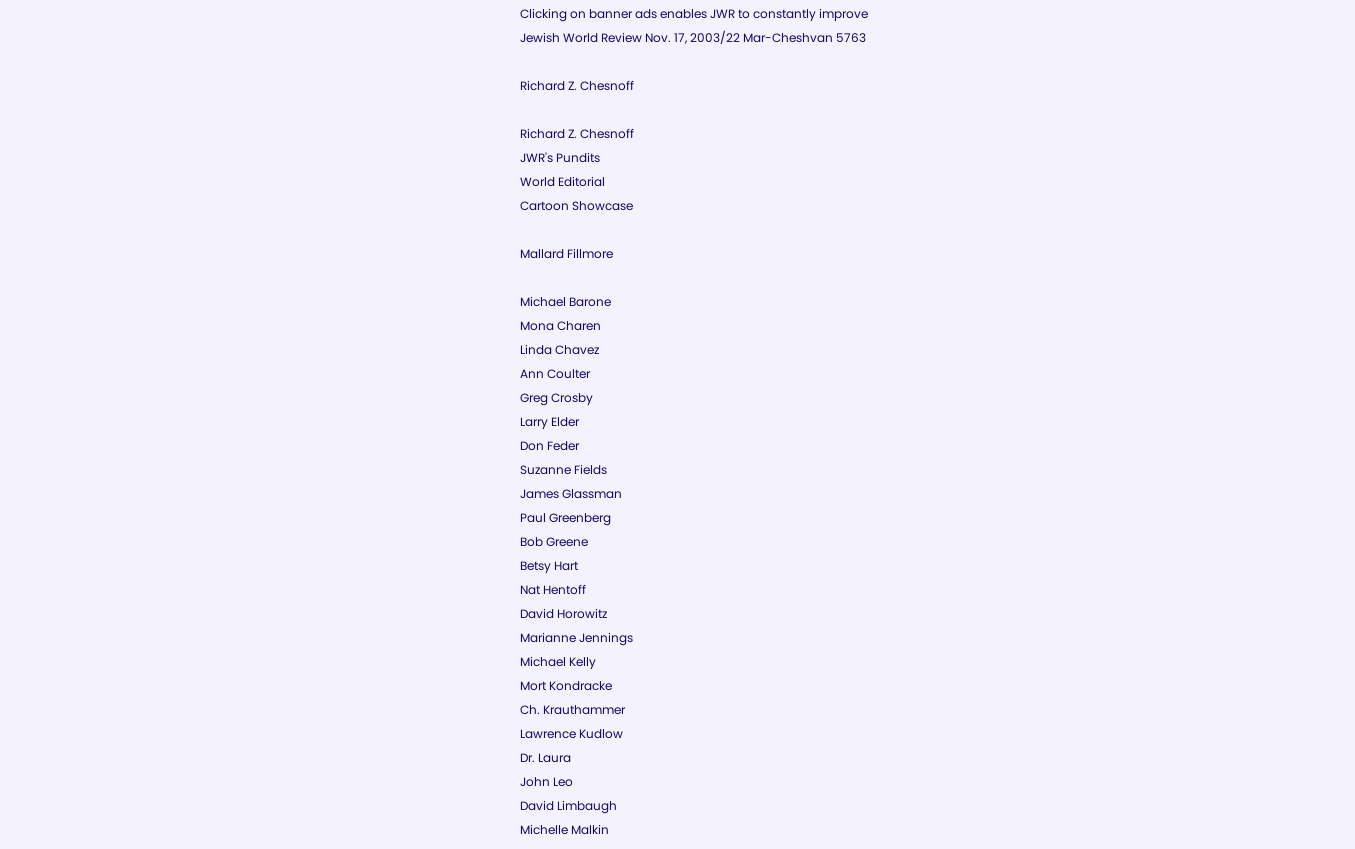Clicking on banner ads enables JWR to constantly improve
Jewish World Review Nov. 17, 2003/22 Mar-Cheshvan 5763

Richard Z. Chesnoff

Richard Z. Chesnoff
JWR's Pundits
World Editorial
Cartoon Showcase

Mallard Fillmore

Michael Barone
Mona Charen
Linda Chavez
Ann Coulter
Greg Crosby
Larry Elder
Don Feder
Suzanne Fields
James Glassman
Paul Greenberg
Bob Greene
Betsy Hart
Nat Hentoff
David Horowitz
Marianne Jennings
Michael Kelly
Mort Kondracke
Ch. Krauthammer
Lawrence Kudlow
Dr. Laura
John Leo
David Limbaugh
Michelle Malkin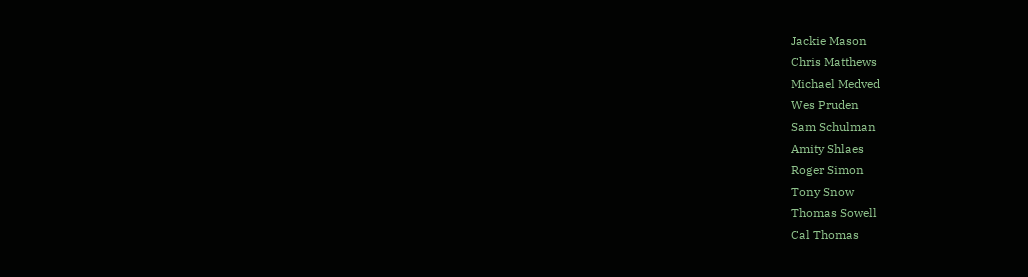Jackie Mason
Chris Matthews
Michael Medved
Wes Pruden
Sam Schulman
Amity Shlaes
Roger Simon
Tony Snow
Thomas Sowell
Cal Thomas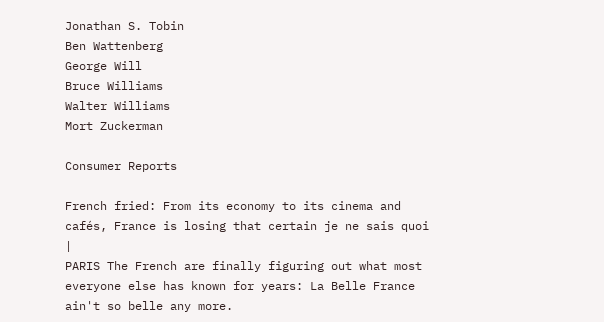Jonathan S. Tobin
Ben Wattenberg
George Will
Bruce Williams
Walter Williams
Mort Zuckerman

Consumer Reports

French fried: From its economy to its cinema and cafés, France is losing that certain je ne sais quoi |
PARIS The French are finally figuring out what most everyone else has known for years: La Belle France ain't so belle any more.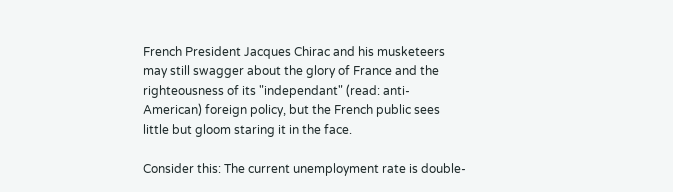French President Jacques Chirac and his musketeers may still swagger about the glory of France and the righteousness of its "independant" (read: anti- American) foreign policy, but the French public sees little but gloom staring it in the face.

Consider this: The current unemployment rate is double-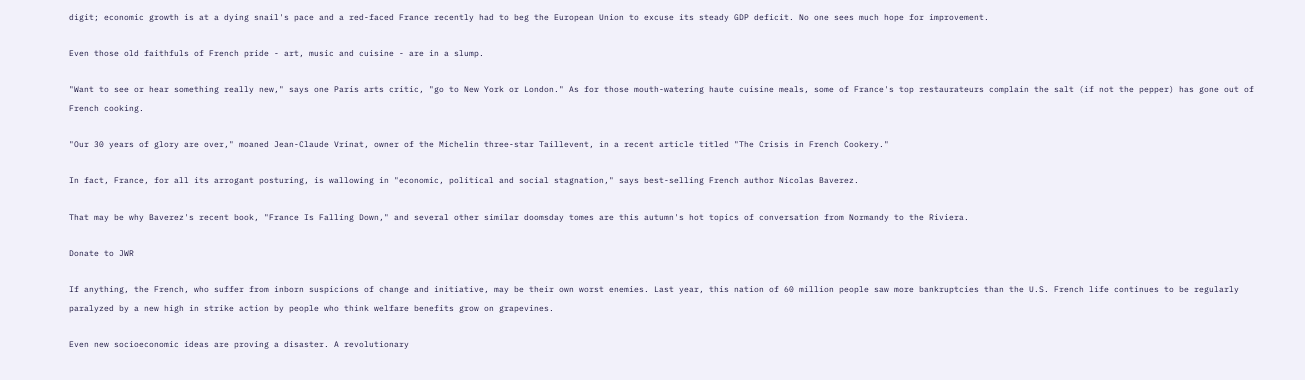digit; economic growth is at a dying snail's pace and a red-faced France recently had to beg the European Union to excuse its steady GDP deficit. No one sees much hope for improvement.

Even those old faithfuls of French pride - art, music and cuisine - are in a slump.

"Want to see or hear something really new," says one Paris arts critic, "go to New York or London." As for those mouth-watering haute cuisine meals, some of France's top restaurateurs complain the salt (if not the pepper) has gone out of French cooking.

"Our 30 years of glory are over," moaned Jean-Claude Vrinat, owner of the Michelin three-star Taillevent, in a recent article titled "The Crisis in French Cookery."

In fact, France, for all its arrogant posturing, is wallowing in "economic, political and social stagnation," says best-selling French author Nicolas Baverez.

That may be why Baverez's recent book, "France Is Falling Down," and several other similar doomsday tomes are this autumn's hot topics of conversation from Normandy to the Riviera.

Donate to JWR

If anything, the French, who suffer from inborn suspicions of change and initiative, may be their own worst enemies. Last year, this nation of 60 million people saw more bankruptcies than the U.S. French life continues to be regularly paralyzed by a new high in strike action by people who think welfare benefits grow on grapevines.

Even new socioeconomic ideas are proving a disaster. A revolutionary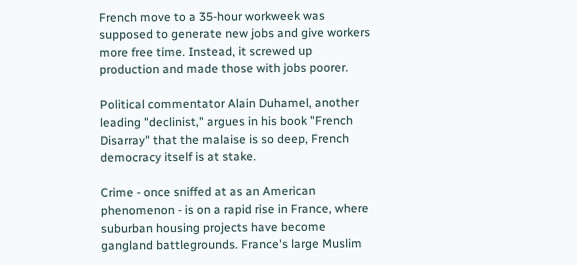French move to a 35-hour workweek was supposed to generate new jobs and give workers more free time. Instead, it screwed up production and made those with jobs poorer.

Political commentator Alain Duhamel, another leading "declinist," argues in his book "French Disarray" that the malaise is so deep, French democracy itself is at stake.

Crime - once sniffed at as an American phenomenon - is on a rapid rise in France, where suburban housing projects have become gangland battlegrounds. France's large Muslim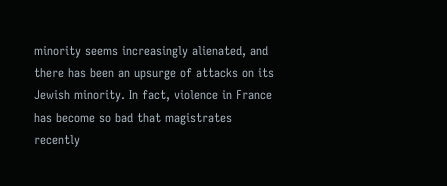minority seems increasingly alienated, and there has been an upsurge of attacks on its Jewish minority. In fact, violence in France has become so bad that magistrates recently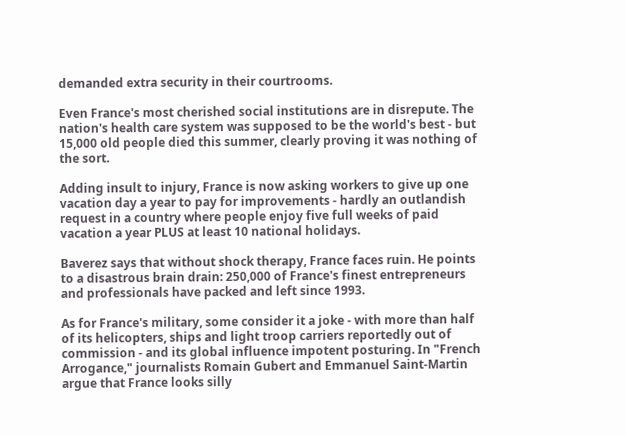demanded extra security in their courtrooms.

Even France's most cherished social institutions are in disrepute. The nation's health care system was supposed to be the world's best - but 15,000 old people died this summer, clearly proving it was nothing of the sort.

Adding insult to injury, France is now asking workers to give up one vacation day a year to pay for improvements - hardly an outlandish request in a country where people enjoy five full weeks of paid vacation a year PLUS at least 10 national holidays.

Baverez says that without shock therapy, France faces ruin. He points to a disastrous brain drain: 250,000 of France's finest entrepreneurs and professionals have packed and left since 1993.

As for France's military, some consider it a joke - with more than half of its helicopters, ships and light troop carriers reportedly out of commission - and its global influence impotent posturing. In "French Arrogance," journalists Romain Gubert and Emmanuel Saint-Martin argue that France looks silly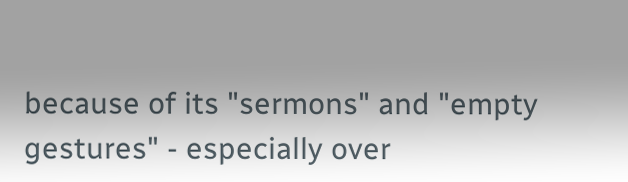because of its "sermons" and "empty gestures" - especially over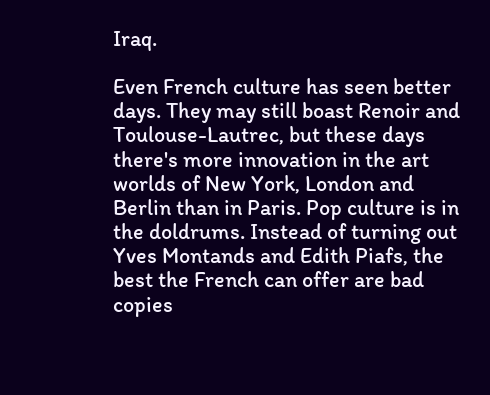Iraq.

Even French culture has seen better days. They may still boast Renoir and Toulouse-Lautrec, but these days there's more innovation in the art worlds of New York, London and Berlin than in Paris. Pop culture is in the doldrums. Instead of turning out Yves Montands and Edith Piafs, the best the French can offer are bad copies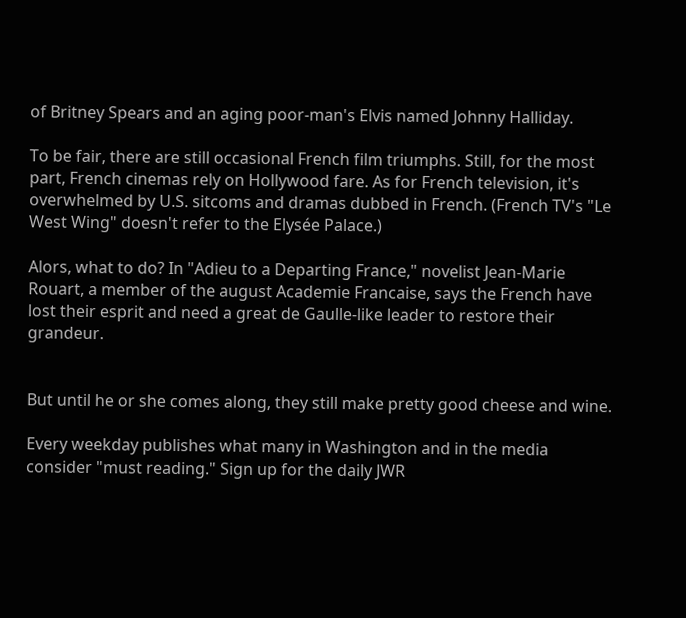of Britney Spears and an aging poor-man's Elvis named Johnny Halliday.

To be fair, there are still occasional French film triumphs. Still, for the most part, French cinemas rely on Hollywood fare. As for French television, it's overwhelmed by U.S. sitcoms and dramas dubbed in French. (French TV's "Le West Wing" doesn't refer to the Elysée Palace.)

Alors, what to do? In "Adieu to a Departing France," novelist Jean-Marie Rouart, a member of the august Academie Francaise, says the French have lost their esprit and need a great de Gaulle-like leader to restore their grandeur.


But until he or she comes along, they still make pretty good cheese and wine.

Every weekday publishes what many in Washington and in the media consider "must reading." Sign up for the daily JWR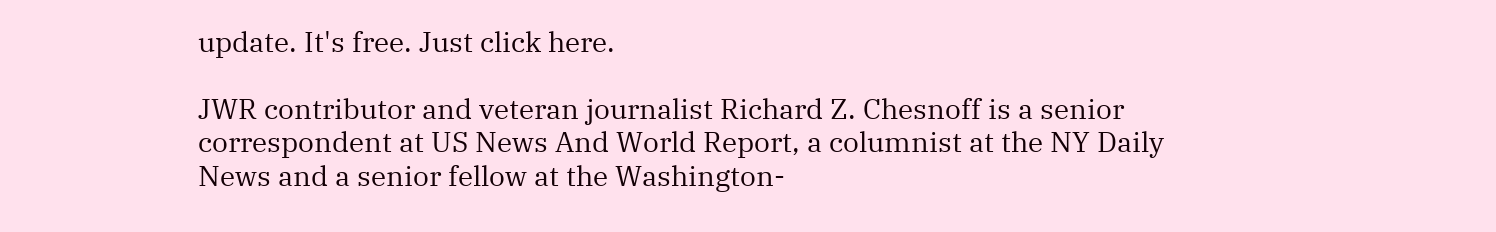update. It's free. Just click here.

JWR contributor and veteran journalist Richard Z. Chesnoff is a senior correspondent at US News And World Report, a columnist at the NY Daily News and a senior fellow at the Washington-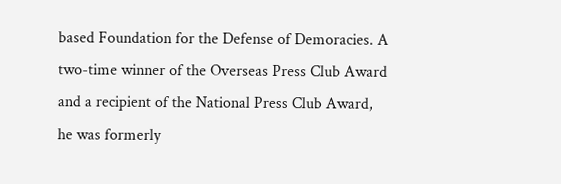based Foundation for the Defense of Demoracies. A two-time winner of the Overseas Press Club Award and a recipient of the National Press Club Award, he was formerly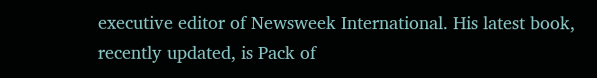executive editor of Newsweek International. His latest book, recently updated, is Pack of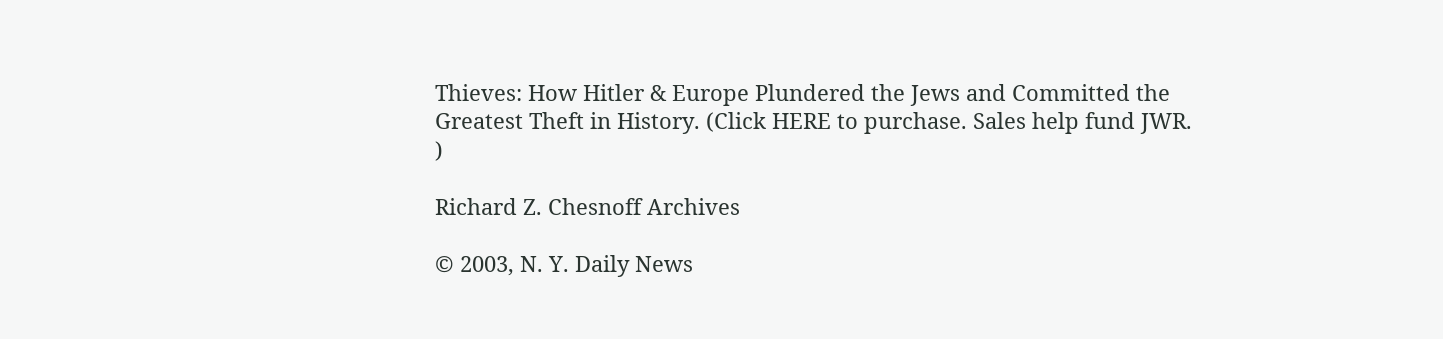Thieves: How Hitler & Europe Plundered the Jews and Committed the Greatest Theft in History. (Click HERE to purchase. Sales help fund JWR. )

Richard Z. Chesnoff Archives

© 2003, N. Y. Daily News